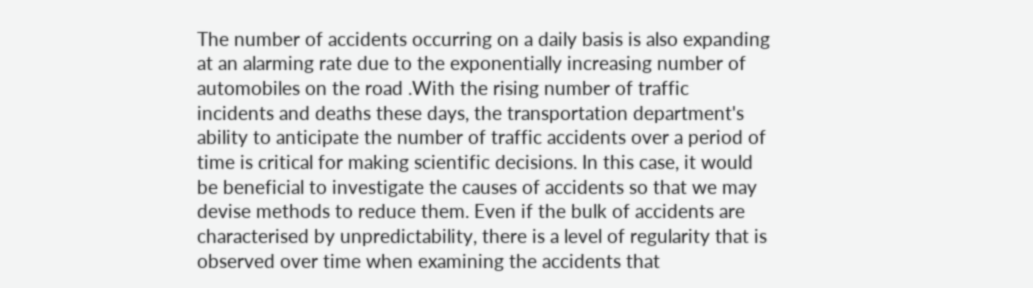The number of accidents occurring on a daily basis is also expanding at an alarming rate due to the exponentially increasing number of automobiles on the road .With the rising number of traffic incidents and deaths these days, the transportation department's ability to anticipate the number of traffic accidents over a period of time is critical for making scientific decisions. In this case, it would be beneficial to investigate the causes of accidents so that we may devise methods to reduce them. Even if the bulk of accidents are characterised by unpredictability, there is a level of regularity that is observed over time when examining the accidents that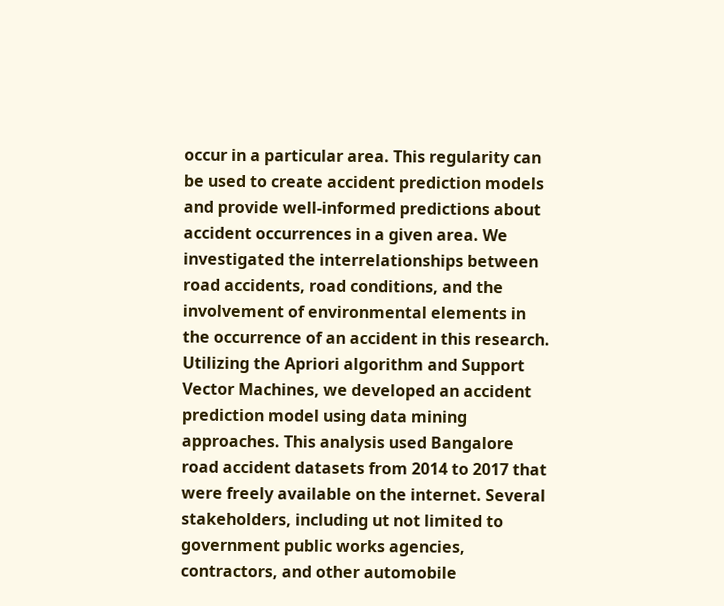occur in a particular area. This regularity can be used to create accident prediction models and provide well-informed predictions about accident occurrences in a given area. We investigated the interrelationships between road accidents, road conditions, and the involvement of environmental elements in the occurrence of an accident in this research. Utilizing the Apriori algorithm and Support Vector Machines, we developed an accident prediction model using data mining approaches. This analysis used Bangalore road accident datasets from 2014 to 2017 that were freely available on the internet. Several stakeholders, including ut not limited to government public works agencies, contractors, and other automobile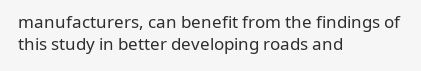manufacturers, can benefit from the findings of this study in better developing roads and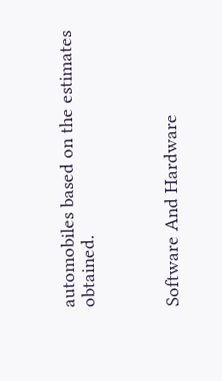automobiles based on the estimates obtained.



Software And Hardware